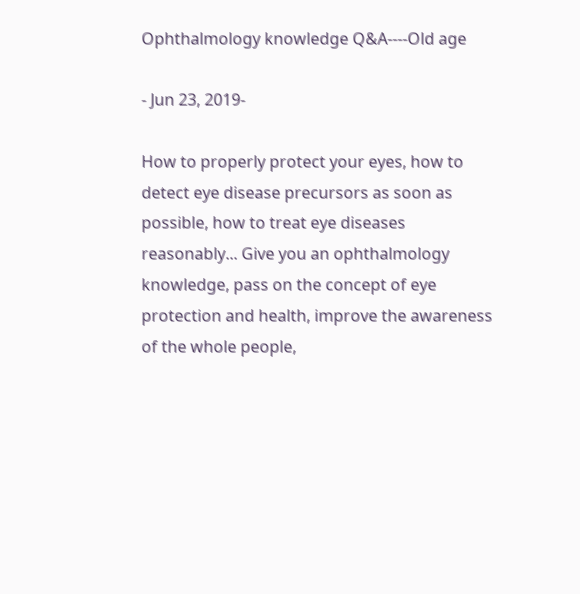Ophthalmology knowledge Q&A----Old age

- Jun 23, 2019-

How to properly protect your eyes, how to detect eye disease precursors as soon as possible, how to treat eye diseases reasonably... Give you an ophthalmology knowledge, pass on the concept of eye protection and health, improve the awareness of the whole people,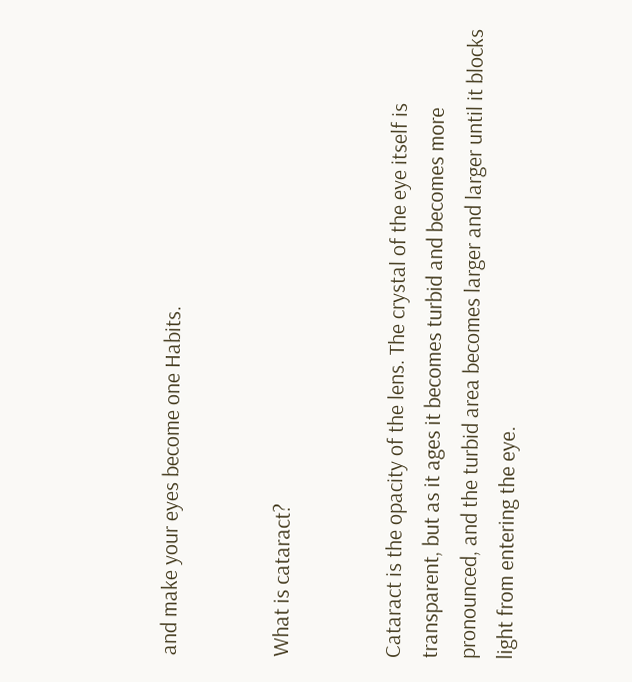and make your eyes become one Habits.


What is cataract?


Cataract is the opacity of the lens. The crystal of the eye itself is transparent, but as it ages it becomes turbid and becomes more pronounced, and the turbid area becomes larger and larger until it blocks light from entering the eye.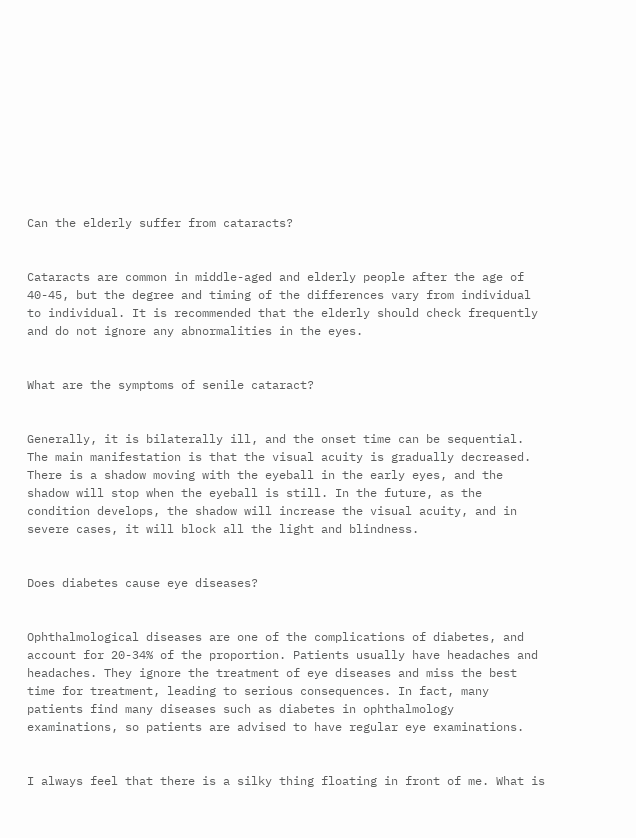Can the elderly suffer from cataracts?


Cataracts are common in middle-aged and elderly people after the age of 40-45, but the degree and timing of the differences vary from individual to individual. It is recommended that the elderly should check frequently and do not ignore any abnormalities in the eyes.


What are the symptoms of senile cataract?


Generally, it is bilaterally ill, and the onset time can be sequential. The main manifestation is that the visual acuity is gradually decreased. There is a shadow moving with the eyeball in the early eyes, and the shadow will stop when the eyeball is still. In the future, as the condition develops, the shadow will increase the visual acuity, and in severe cases, it will block all the light and blindness.


Does diabetes cause eye diseases?


Ophthalmological diseases are one of the complications of diabetes, and account for 20-34% of the proportion. Patients usually have headaches and headaches. They ignore the treatment of eye diseases and miss the best time for treatment, leading to serious consequences. In fact, many patients find many diseases such as diabetes in ophthalmology examinations, so patients are advised to have regular eye examinations.


I always feel that there is a silky thing floating in front of me. What is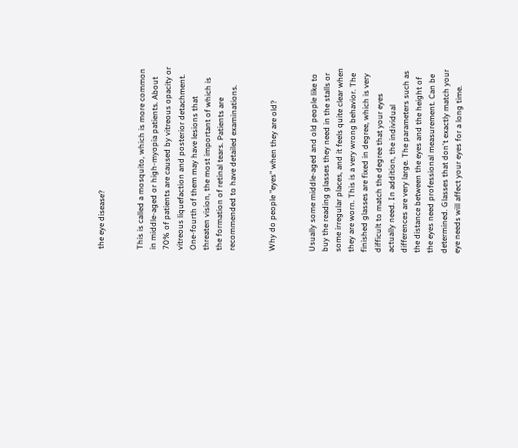the eye disease?


This is called a mosquito, which is more common in middle-aged or high-myopia patients. About 70% of patients are caused by vitreous opacity or vitreous liquefaction and posterior detachment. One-fourth of them may have lesions that threaten vision, the most important of which is the formation of retinal tears. Patients are recommended to have detailed examinations.


Why do people "eyes" when they are old?


Usually some middle-aged and old people like to buy the reading glasses they need in the stalls or some irregular places, and it feels quite clear when they are worn. This is a very wrong behavior. The finished glasses are fixed in degree, which is very difficult to match the degree that your eyes actually need. In addition, the individual differences are very large. The parameters such as the distance between the eyes and the height of the eyes need professional measurement. Can be determined. Glasses that don't exactly match your eye needs will affect your eyes for a long time.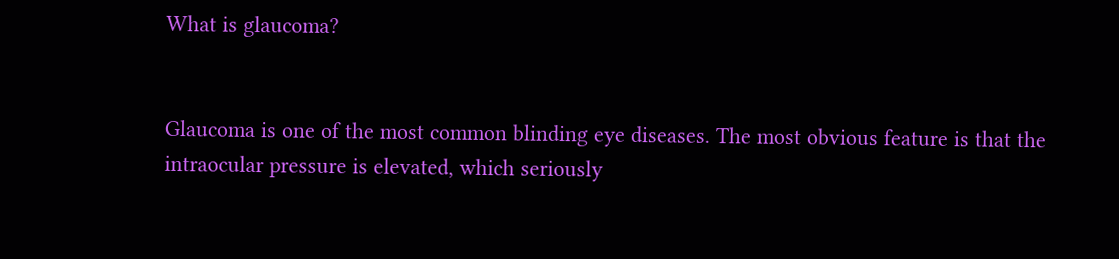What is glaucoma?


Glaucoma is one of the most common blinding eye diseases. The most obvious feature is that the intraocular pressure is elevated, which seriously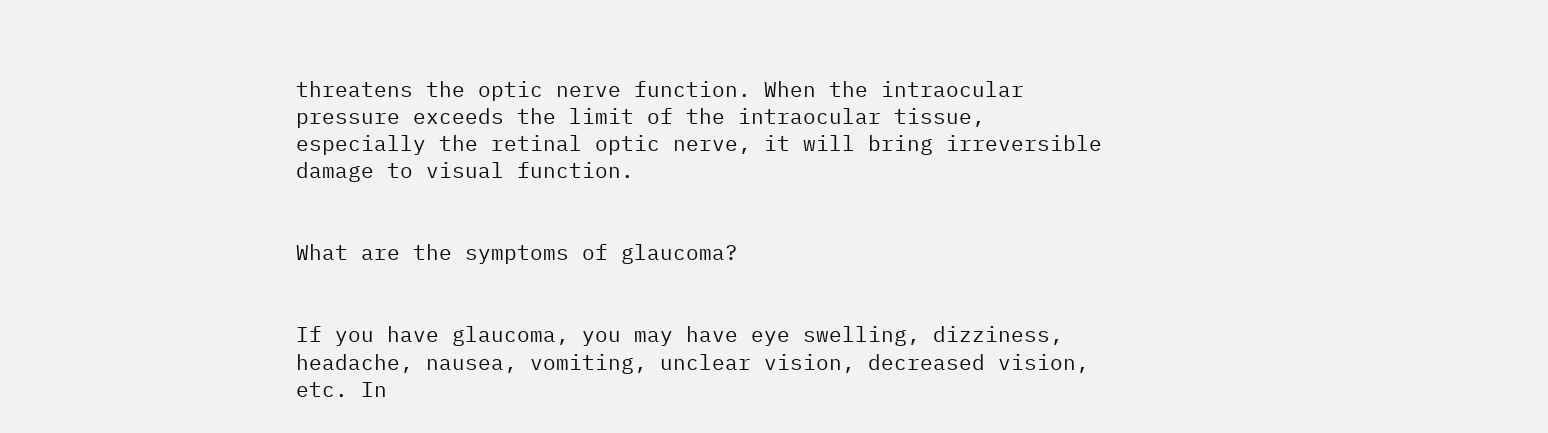threatens the optic nerve function. When the intraocular pressure exceeds the limit of the intraocular tissue, especially the retinal optic nerve, it will bring irreversible damage to visual function.


What are the symptoms of glaucoma?


If you have glaucoma, you may have eye swelling, dizziness, headache, nausea, vomiting, unclear vision, decreased vision, etc. In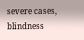severe cases, blindness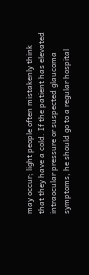may occur; light people often mistakenly think that they have a cold. If the patient has elevated intraocular pressure or suspected glaucoma symptoms, he should go to a regular hospital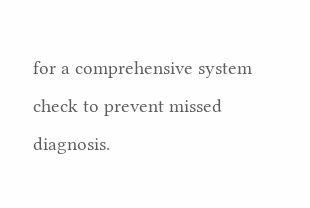for a comprehensive system check to prevent missed diagnosis.